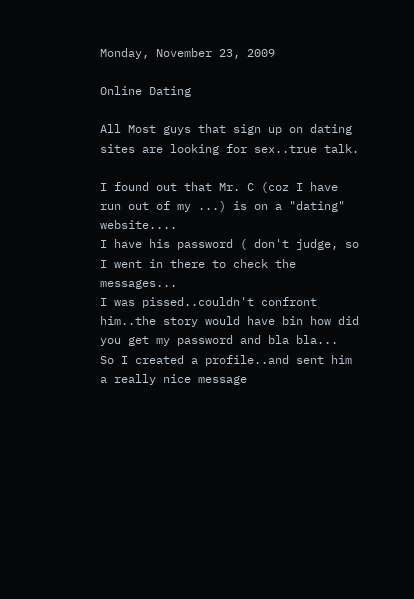Monday, November 23, 2009

Online Dating

All Most guys that sign up on dating sites are looking for sex..true talk.

I found out that Mr. C (coz I have run out of my ...) is on a "dating" website....
I have his password ( don't judge, so I went in there to check the messages...
I was pissed..couldn't confront him..the story would have bin how did you get my password and bla bla...
So I created a profile..and sent him a really nice message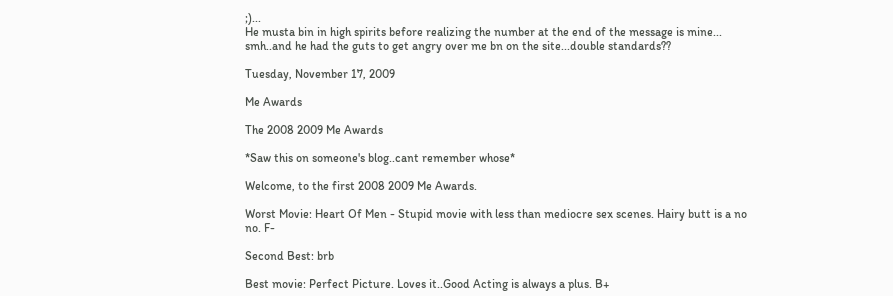;)...
He musta bin in high spirits before realizing the number at the end of the message is mine...
smh..and he had the guts to get angry over me bn on the site...double standards??

Tuesday, November 17, 2009

Me Awards

The 2008 2009 Me Awards

*Saw this on someone's blog..cant remember whose*

Welcome, to the first 2008 2009 Me Awards.

Worst Movie: Heart Of Men - Stupid movie with less than mediocre sex scenes. Hairy butt is a no no. F-

Second Best: brb

Best movie: Perfect Picture. Loves it..Good Acting is always a plus. B+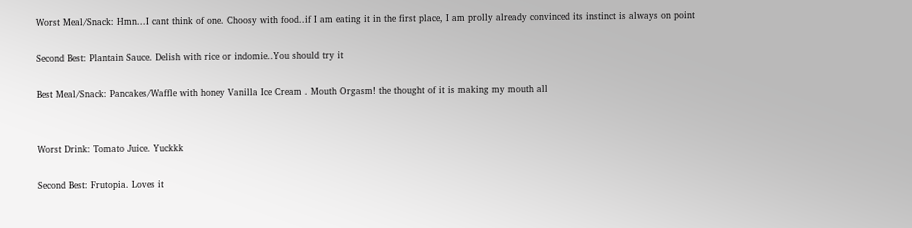Worst Meal/Snack: Hmn...I cant think of one. Choosy with food..if I am eating it in the first place, I am prolly already convinced its instinct is always on point

Second Best: Plantain Sauce. Delish with rice or indomie..You should try it

Best Meal/Snack: Pancakes/Waffle with honey Vanilla Ice Cream . Mouth Orgasm! the thought of it is making my mouth all


Worst Drink: Tomato Juice. Yuckkk

Second Best: Frutopia. Loves it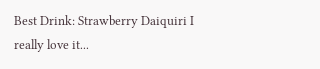Best Drink: Strawberry Daiquiri I really love it...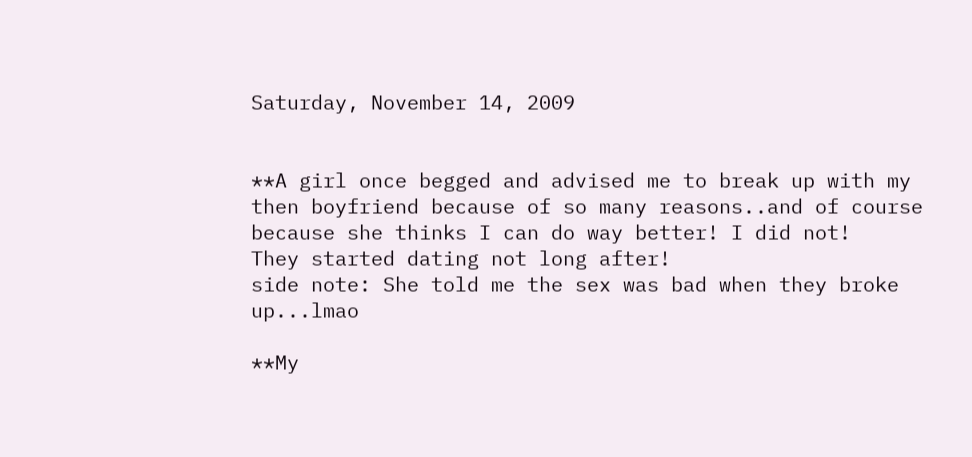Saturday, November 14, 2009


**A girl once begged and advised me to break up with my then boyfriend because of so many reasons..and of course because she thinks I can do way better! I did not!
They started dating not long after!
side note: She told me the sex was bad when they broke up...lmao

**My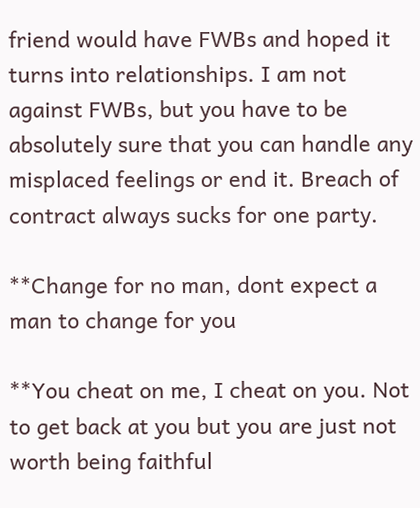friend would have FWBs and hoped it turns into relationships. I am not against FWBs, but you have to be absolutely sure that you can handle any misplaced feelings or end it. Breach of contract always sucks for one party.

**Change for no man, dont expect a man to change for you

**You cheat on me, I cheat on you. Not to get back at you but you are just not worth being faithful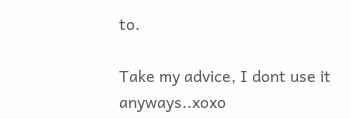to.

Take my advice, I dont use it anyways..xoxo